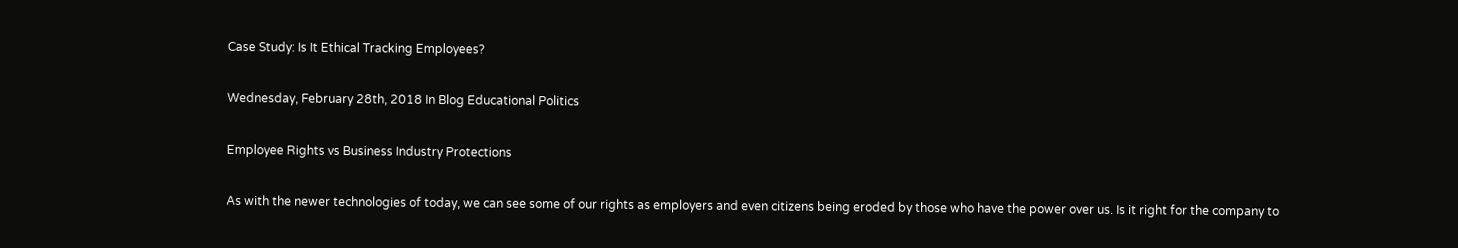Case Study: Is It Ethical Tracking Employees?

Wednesday, February 28th, 2018 In Blog Educational Politics

Employee Rights vs Business Industry Protections

As with the newer technologies of today, we can see some of our rights as employers and even citizens being eroded by those who have the power over us. Is it right for the company to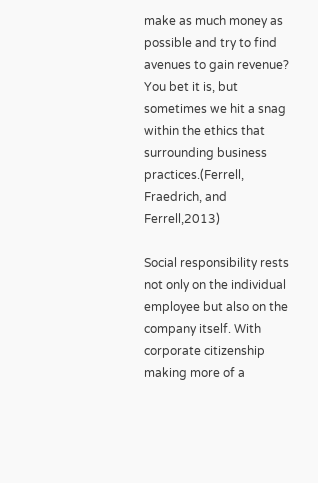make as much money as possible and try to find avenues to gain revenue? You bet it is, but sometimes we hit a snag within the ethics that surrounding business practices.(Ferrell, Fraedrich, and Ferrell,2013)

Social responsibility rests not only on the individual employee but also on the company itself. With corporate citizenship making more of a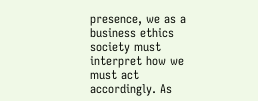presence, we as a business ethics society must interpret how we must act accordingly. As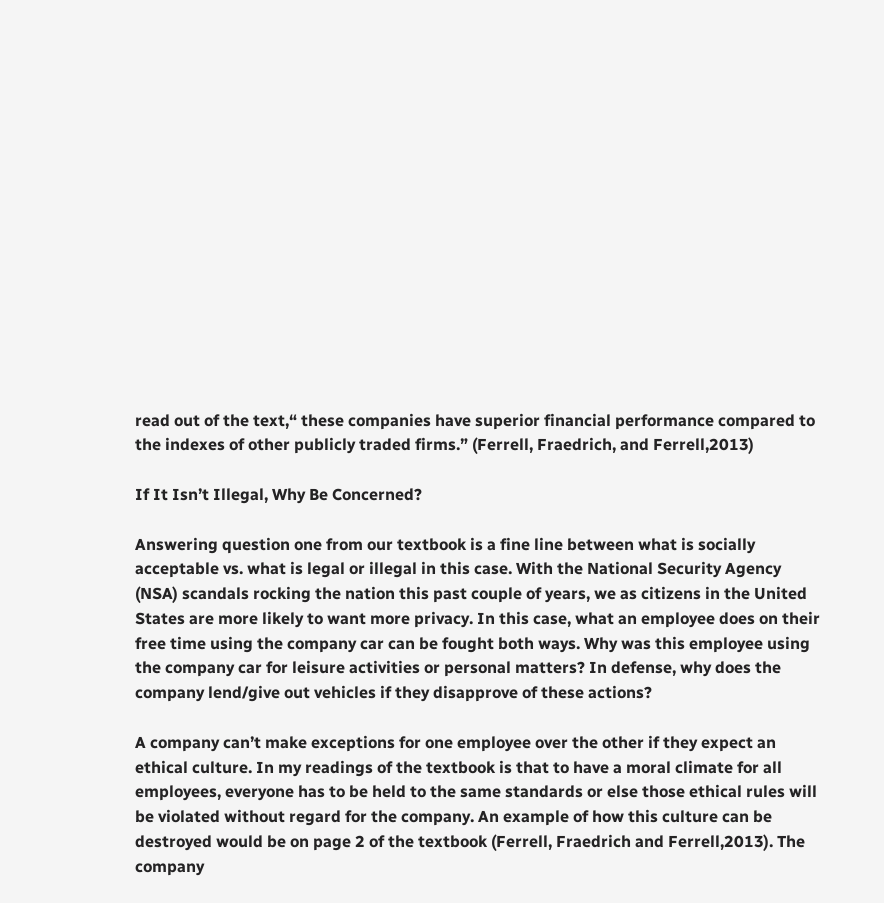read out of the text,“ these companies have superior financial performance compared to the indexes of other publicly traded firms.” (Ferrell, Fraedrich, and Ferrell,2013)

If It Isn’t Illegal, Why Be Concerned?

Answering question one from our textbook is a fine line between what is socially acceptable vs. what is legal or illegal in this case. With the National Security Agency (NSA) scandals rocking the nation this past couple of years, we as citizens in the United States are more likely to want more privacy. In this case, what an employee does on their free time using the company car can be fought both ways. Why was this employee using the company car for leisure activities or personal matters? In defense, why does the company lend/give out vehicles if they disapprove of these actions?

A company can’t make exceptions for one employee over the other if they expect an ethical culture. In my readings of the textbook is that to have a moral climate for all employees, everyone has to be held to the same standards or else those ethical rules will be violated without regard for the company. An example of how this culture can be destroyed would be on page 2 of the textbook (Ferrell, Fraedrich and Ferrell,2013). The company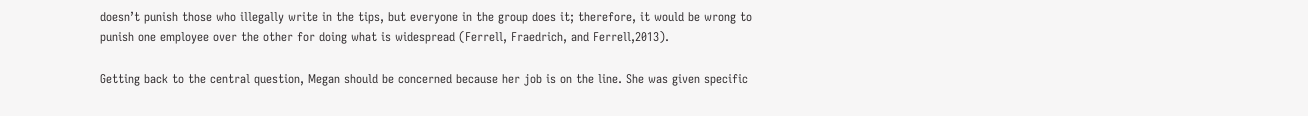doesn’t punish those who illegally write in the tips, but everyone in the group does it; therefore, it would be wrong to punish one employee over the other for doing what is widespread (Ferrell, Fraedrich, and Ferrell,2013).

Getting back to the central question, Megan should be concerned because her job is on the line. She was given specific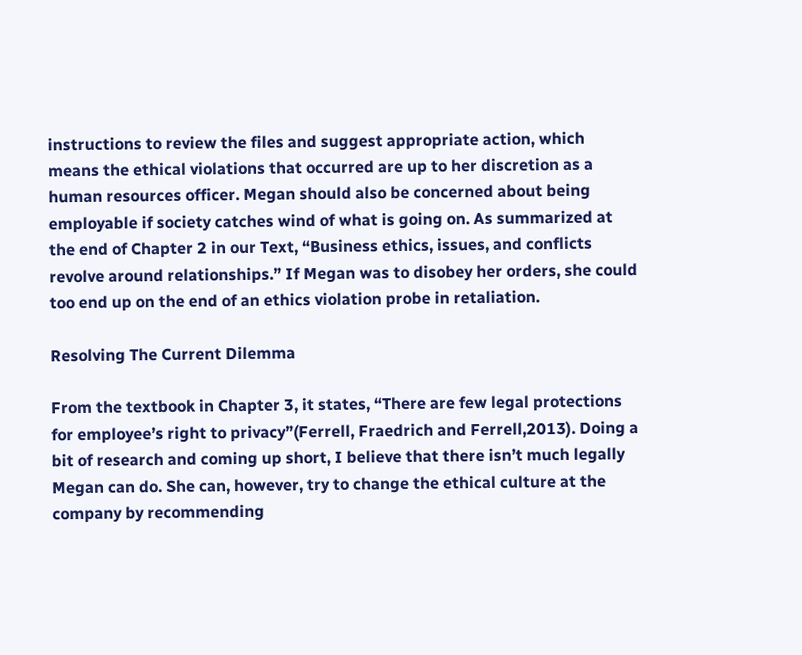instructions to review the files and suggest appropriate action, which means the ethical violations that occurred are up to her discretion as a human resources officer. Megan should also be concerned about being employable if society catches wind of what is going on. As summarized at the end of Chapter 2 in our Text, “Business ethics, issues, and conflicts revolve around relationships.” If Megan was to disobey her orders, she could too end up on the end of an ethics violation probe in retaliation.

Resolving The Current Dilemma

From the textbook in Chapter 3, it states, “There are few legal protections for employee’s right to privacy”(Ferrell, Fraedrich and Ferrell,2013). Doing a bit of research and coming up short, I believe that there isn’t much legally Megan can do. She can, however, try to change the ethical culture at the company by recommending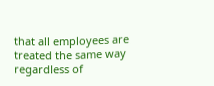that all employees are treated the same way regardless of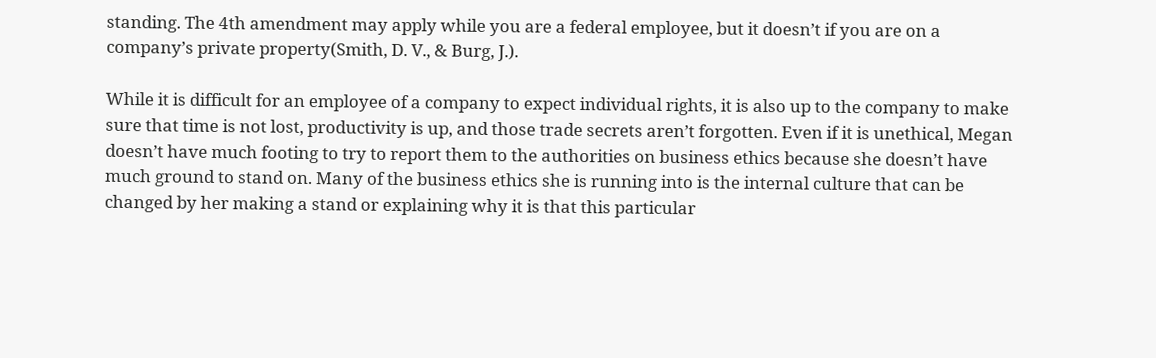standing. The 4th amendment may apply while you are a federal employee, but it doesn’t if you are on a company’s private property(Smith, D. V., & Burg, J.).

While it is difficult for an employee of a company to expect individual rights, it is also up to the company to make sure that time is not lost, productivity is up, and those trade secrets aren’t forgotten. Even if it is unethical, Megan doesn’t have much footing to try to report them to the authorities on business ethics because she doesn’t have much ground to stand on. Many of the business ethics she is running into is the internal culture that can be changed by her making a stand or explaining why it is that this particular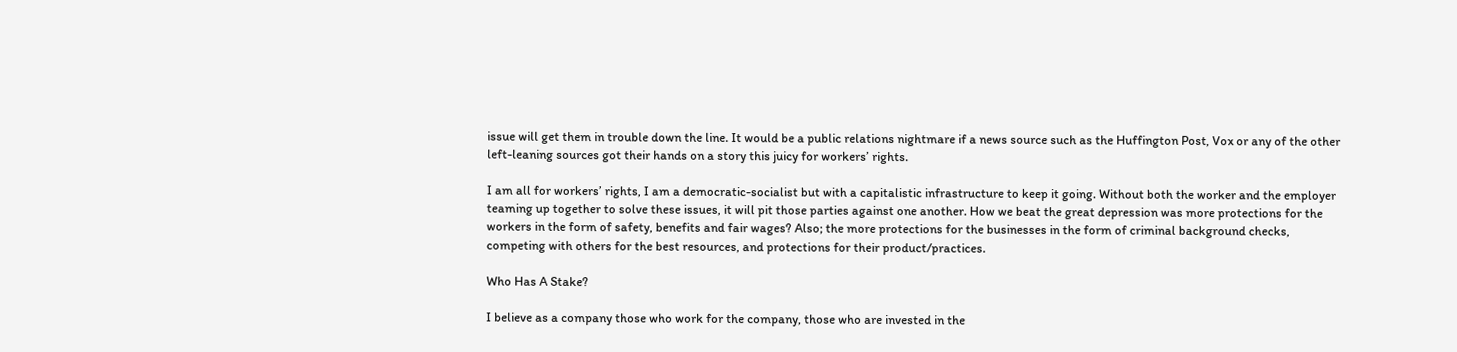issue will get them in trouble down the line. It would be a public relations nightmare if a news source such as the Huffington Post, Vox or any of the other left-leaning sources got their hands on a story this juicy for workers’ rights.

I am all for workers’ rights, I am a democratic-socialist but with a capitalistic infrastructure to keep it going. Without both the worker and the employer teaming up together to solve these issues, it will pit those parties against one another. How we beat the great depression was more protections for the workers in the form of safety, benefits and fair wages? Also; the more protections for the businesses in the form of criminal background checks, competing with others for the best resources, and protections for their product/practices.

Who Has A Stake?

I believe as a company those who work for the company, those who are invested in the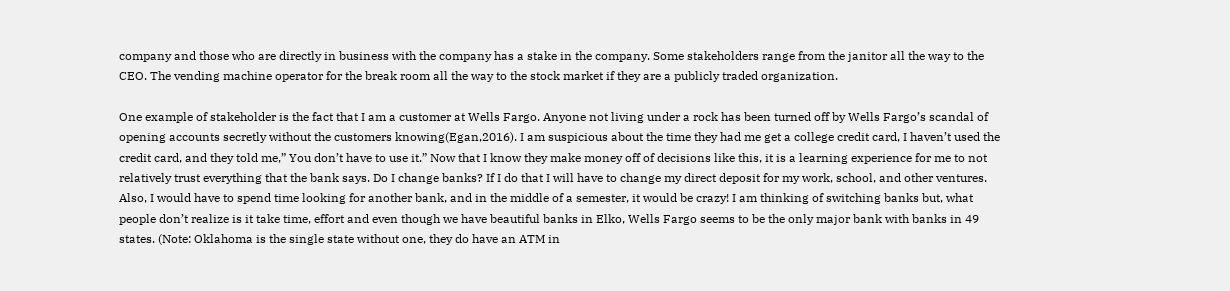company and those who are directly in business with the company has a stake in the company. Some stakeholders range from the janitor all the way to the CEO. The vending machine operator for the break room all the way to the stock market if they are a publicly traded organization.

One example of stakeholder is the fact that I am a customer at Wells Fargo. Anyone not living under a rock has been turned off by Wells Fargo’s scandal of opening accounts secretly without the customers knowing(Egan,2016). I am suspicious about the time they had me get a college credit card, I haven’t used the credit card, and they told me,” You don’t have to use it.” Now that I know they make money off of decisions like this, it is a learning experience for me to not relatively trust everything that the bank says. Do I change banks? If I do that I will have to change my direct deposit for my work, school, and other ventures. Also, I would have to spend time looking for another bank, and in the middle of a semester, it would be crazy! I am thinking of switching banks but, what people don’t realize is it take time, effort and even though we have beautiful banks in Elko, Wells Fargo seems to be the only major bank with banks in 49 states. (Note: Oklahoma is the single state without one, they do have an ATM in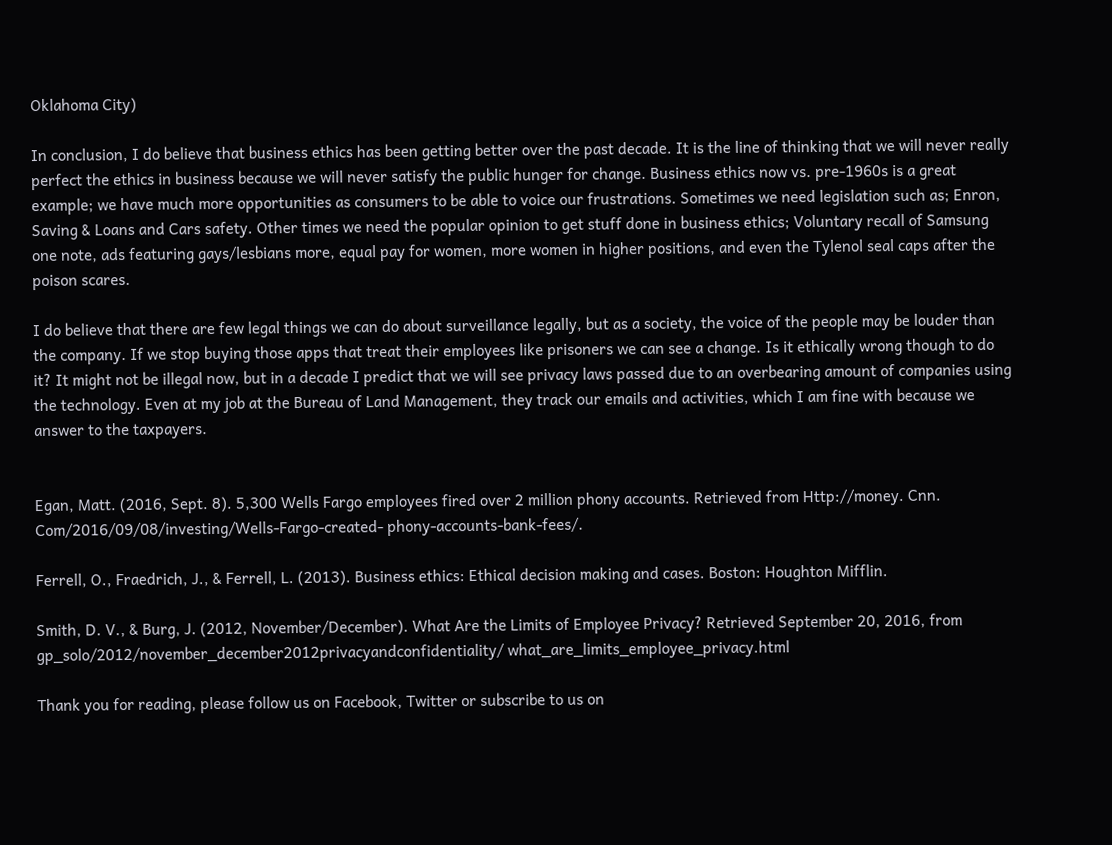Oklahoma City)

In conclusion, I do believe that business ethics has been getting better over the past decade. It is the line of thinking that we will never really perfect the ethics in business because we will never satisfy the public hunger for change. Business ethics now vs. pre-1960s is a great example; we have much more opportunities as consumers to be able to voice our frustrations. Sometimes we need legislation such as; Enron, Saving & Loans and Cars safety. Other times we need the popular opinion to get stuff done in business ethics; Voluntary recall of Samsung one note, ads featuring gays/lesbians more, equal pay for women, more women in higher positions, and even the Tylenol seal caps after the poison scares.

I do believe that there are few legal things we can do about surveillance legally, but as a society, the voice of the people may be louder than the company. If we stop buying those apps that treat their employees like prisoners we can see a change. Is it ethically wrong though to do it? It might not be illegal now, but in a decade I predict that we will see privacy laws passed due to an overbearing amount of companies using the technology. Even at my job at the Bureau of Land Management, they track our emails and activities, which I am fine with because we answer to the taxpayers.


Egan, Matt. (2016, Sept. 8). 5,300 Wells Fargo employees fired over 2 million phony accounts. Retrieved from Http://money. Cnn. Com/2016/09/08/investing/Wells-Fargo-created- phony-accounts-bank-fees/.

Ferrell, O., Fraedrich, J., & Ferrell, L. (2013). Business ethics: Ethical decision making and cases. Boston: Houghton Mifflin.

Smith, D. V., & Burg, J. (2012, November/December). What Are the Limits of Employee Privacy? Retrieved September 20, 2016, from gp_solo/2012/november_december2012privacyandconfidentiality/ what_are_limits_employee_privacy.html

Thank you for reading, please follow us on Facebook, Twitter or subscribe to us on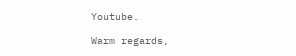Youtube.

Warm regards,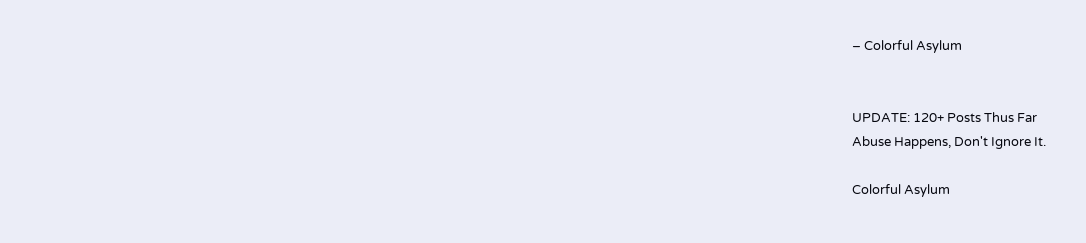– Colorful Asylum


UPDATE: 120+ Posts Thus Far
Abuse Happens, Don't Ignore It.

Colorful Asylum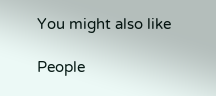You might also like

People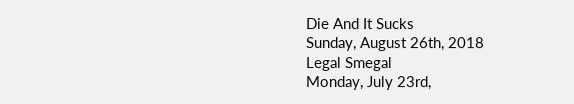Die And It Sucks
Sunday, August 26th, 2018
Legal Smegal
Monday, July 23rd,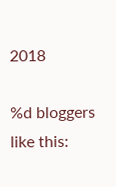2018

%d bloggers like this: